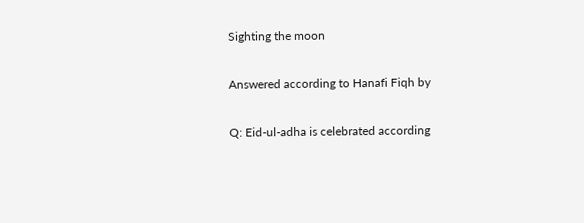Sighting the moon

Answered according to Hanafi Fiqh by

Q: Eid-ul-adha is celebrated according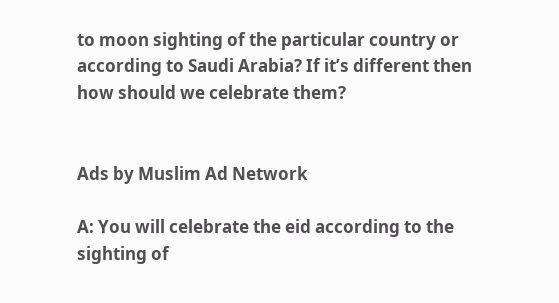to moon sighting of the particular country or according to Saudi Arabia? If it’s different then how should we celebrate them?


Ads by Muslim Ad Network

A: You will celebrate the eid according to the sighting of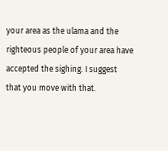your area as the ulama and the righteous people of your area have accepted the sighing. I suggest that you move with that.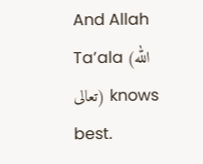And Allah Ta’ala (الله تعالى) knows best.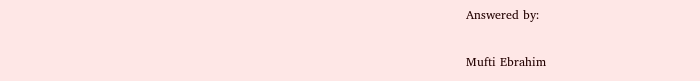Answered by:

Mufti Ebrahim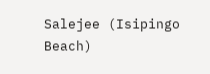Salejee (Isipingo Beach)